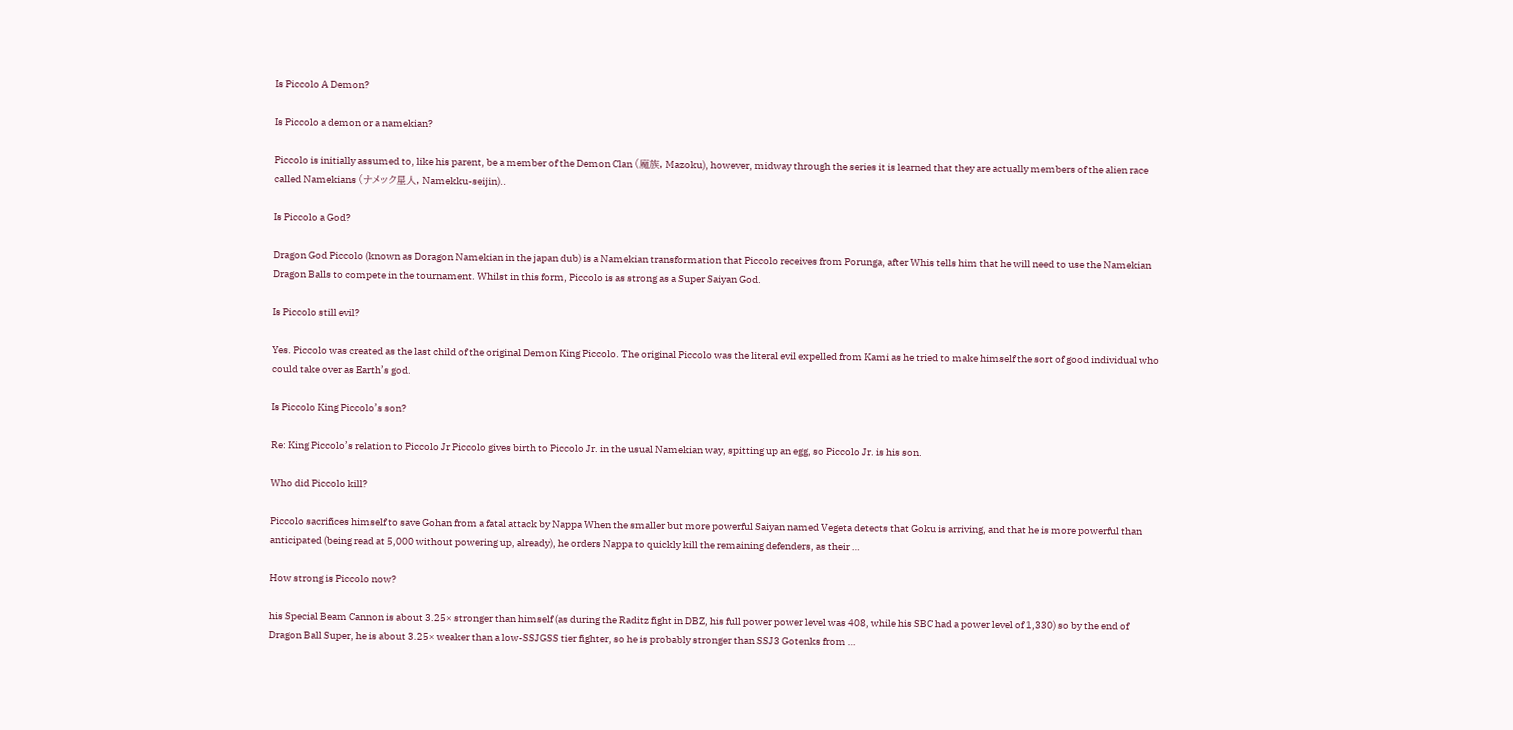Is Piccolo A Demon?

Is Piccolo a demon or a namekian?

Piccolo is initially assumed to, like his parent, be a member of the Demon Clan (魔族, Mazoku), however, midway through the series it is learned that they are actually members of the alien race called Namekians (ナメック星人, Namekku-seijin)..

Is Piccolo a God?

Dragon God Piccolo (known as Doragon Namekian in the japan dub) is a Namekian transformation that Piccolo receives from Porunga, after Whis tells him that he will need to use the Namekian Dragon Balls to compete in the tournament. Whilst in this form, Piccolo is as strong as a Super Saiyan God.

Is Piccolo still evil?

Yes. Piccolo was created as the last child of the original Demon King Piccolo. The original Piccolo was the literal evil expelled from Kami as he tried to make himself the sort of good individual who could take over as Earth’s god.

Is Piccolo King Piccolo’s son?

Re: King Piccolo’s relation to Piccolo Jr Piccolo gives birth to Piccolo Jr. in the usual Namekian way, spitting up an egg, so Piccolo Jr. is his son.

Who did Piccolo kill?

Piccolo sacrifices himself to save Gohan from a fatal attack by Nappa When the smaller but more powerful Saiyan named Vegeta detects that Goku is arriving, and that he is more powerful than anticipated (being read at 5,000 without powering up, already), he orders Nappa to quickly kill the remaining defenders, as their …

How strong is Piccolo now?

his Special Beam Cannon is about 3.25× stronger than himself (as during the Raditz fight in DBZ, his full power power level was 408, while his SBC had a power level of 1,330) so by the end of Dragon Ball Super, he is about 3.25× weaker than a low-SSJGSS tier fighter, so he is probably stronger than SSJ3 Gotenks from …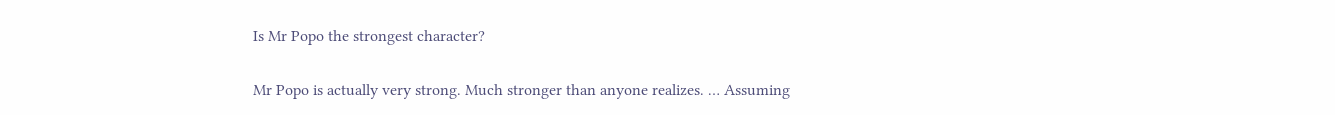Is Mr Popo the strongest character?

Mr Popo is actually very strong. Much stronger than anyone realizes. … Assuming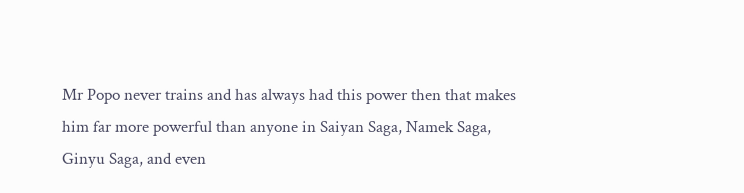Mr Popo never trains and has always had this power then that makes him far more powerful than anyone in Saiyan Saga, Namek Saga, Ginyu Saga, and even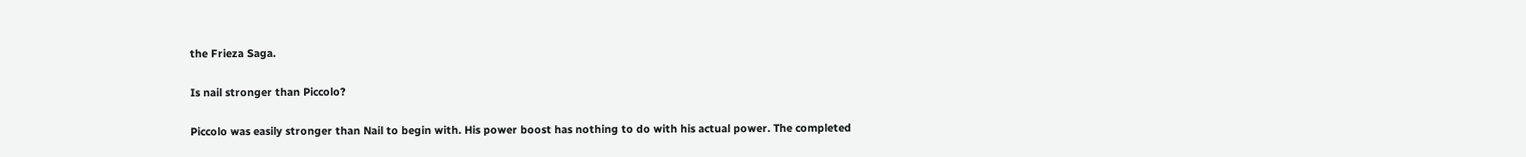the Frieza Saga.

Is nail stronger than Piccolo?

Piccolo was easily stronger than Nail to begin with. His power boost has nothing to do with his actual power. The completed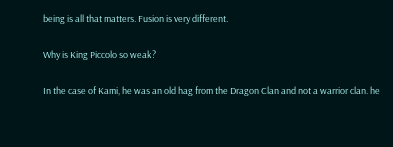being is all that matters. Fusion is very different.

Why is King Piccolo so weak?

In the case of Kami, he was an old hag from the Dragon Clan and not a warrior clan. he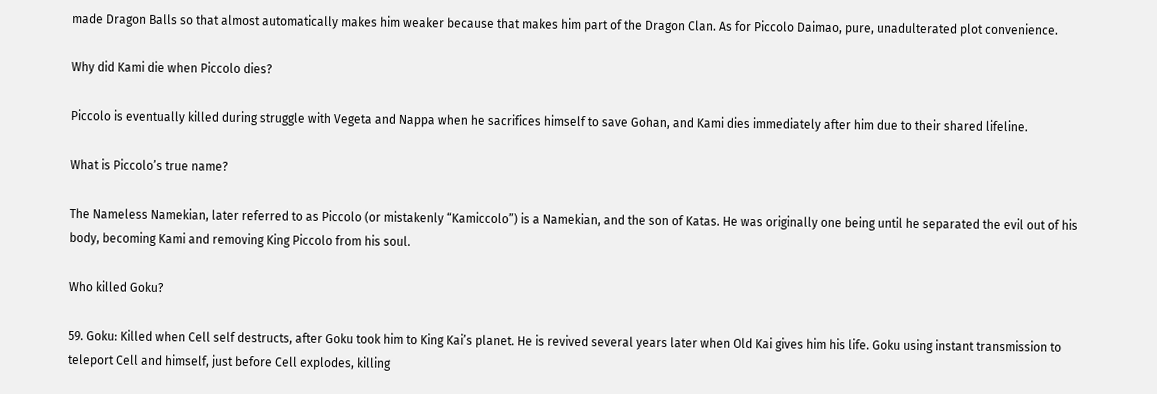made Dragon Balls so that almost automatically makes him weaker because that makes him part of the Dragon Clan. As for Piccolo Daimao, pure, unadulterated plot convenience.

Why did Kami die when Piccolo dies?

Piccolo is eventually killed during struggle with Vegeta and Nappa when he sacrifices himself to save Gohan, and Kami dies immediately after him due to their shared lifeline.

What is Piccolo’s true name?

The Nameless Namekian, later referred to as Piccolo (or mistakenly “Kamiccolo”) is a Namekian, and the son of Katas. He was originally one being until he separated the evil out of his body, becoming Kami and removing King Piccolo from his soul.

Who killed Goku?

59. Goku: Killed when Cell self destructs, after Goku took him to King Kai’s planet. He is revived several years later when Old Kai gives him his life. Goku using instant transmission to teleport Cell and himself, just before Cell explodes, killing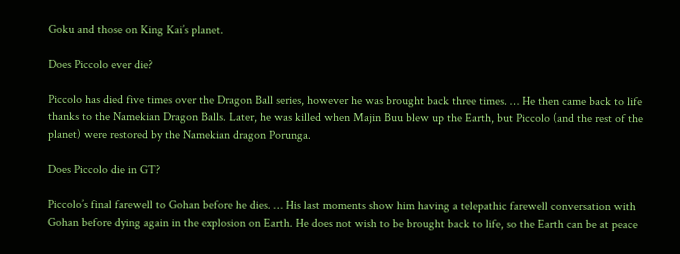Goku and those on King Kai’s planet.

Does Piccolo ever die?

Piccolo has died five times over the Dragon Ball series, however he was brought back three times. … He then came back to life thanks to the Namekian Dragon Balls. Later, he was killed when Majin Buu blew up the Earth, but Piccolo (and the rest of the planet) were restored by the Namekian dragon Porunga.

Does Piccolo die in GT?

Piccolo’s final farewell to Gohan before he dies. … His last moments show him having a telepathic farewell conversation with Gohan before dying again in the explosion on Earth. He does not wish to be brought back to life, so the Earth can be at peace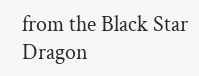from the Black Star Dragon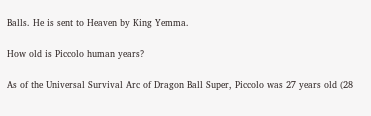Balls. He is sent to Heaven by King Yemma.

How old is Piccolo human years?

As of the Universal Survival Arc of Dragon Ball Super, Piccolo was 27 years old (28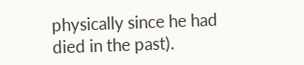physically since he had died in the past).